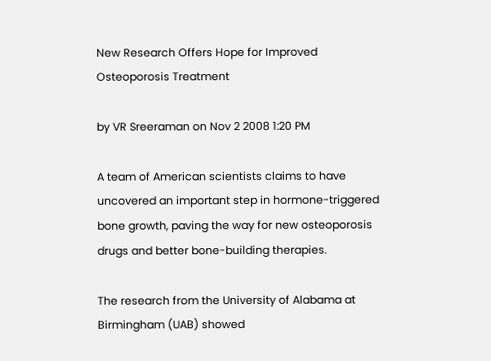New Research Offers Hope for Improved Osteoporosis Treatment

by VR Sreeraman on Nov 2 2008 1:20 PM

A team of American scientists claims to have uncovered an important step in hormone-triggered bone growth, paving the way for new osteoporosis drugs and better bone-building therapies.

The research from the University of Alabama at Birmingham (UAB) showed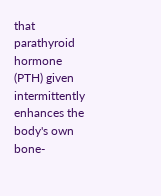that parathyroid hormone (PTH) given intermittently enhances the body's own bone-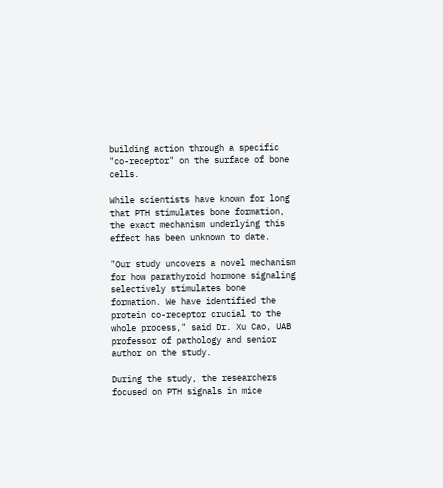building action through a specific "co-receptor" on the surface of bone cells.

While scientists have known for long that PTH stimulates bone formation, the exact mechanism underlying this effect has been unknown to date.

"Our study uncovers a novel mechanism for how parathyroid hormone signaling selectively stimulates bone formation. We have identified the protein co-receptor crucial to the whole process," said Dr. Xu Cao, UAB professor of pathology and senior author on the study.

During the study, the researchers focused on PTH signals in mice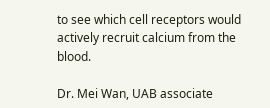to see which cell receptors would actively recruit calcium from the blood.

Dr. Mei Wan, UAB associate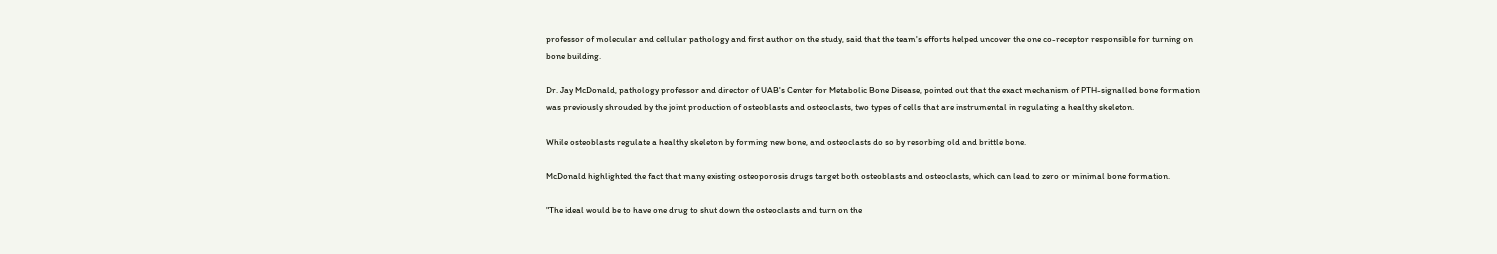professor of molecular and cellular pathology and first author on the study, said that the team's efforts helped uncover the one co-receptor responsible for turning on bone building.

Dr. Jay McDonald, pathology professor and director of UAB's Center for Metabolic Bone Disease, pointed out that the exact mechanism of PTH-signalled bone formation was previously shrouded by the joint production of osteoblasts and osteoclasts, two types of cells that are instrumental in regulating a healthy skeleton.

While osteoblasts regulate a healthy skeleton by forming new bone, and osteoclasts do so by resorbing old and brittle bone.

McDonald highlighted the fact that many existing osteoporosis drugs target both osteoblasts and osteoclasts, which can lead to zero or minimal bone formation.

"The ideal would be to have one drug to shut down the osteoclasts and turn on the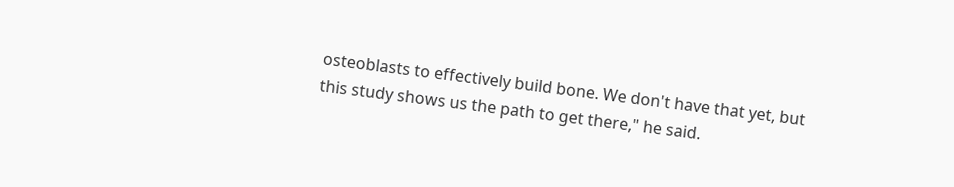osteoblasts to effectively build bone. We don't have that yet, but this study shows us the path to get there," he said.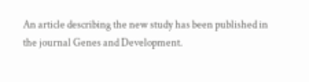An article describing the new study has been published in the journal Genes and Development.